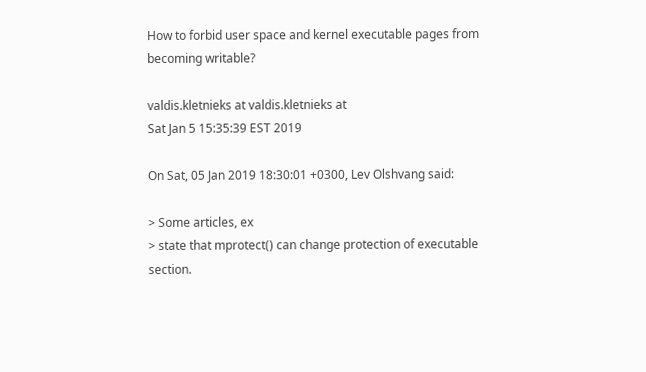How to forbid user space and kernel executable pages from becoming writable?

valdis.kletnieks at valdis.kletnieks at
Sat Jan 5 15:35:39 EST 2019

On Sat, 05 Jan 2019 18:30:01 +0300, Lev Olshvang said:

> Some articles, ex
> state that mprotect() can change protection of executable section.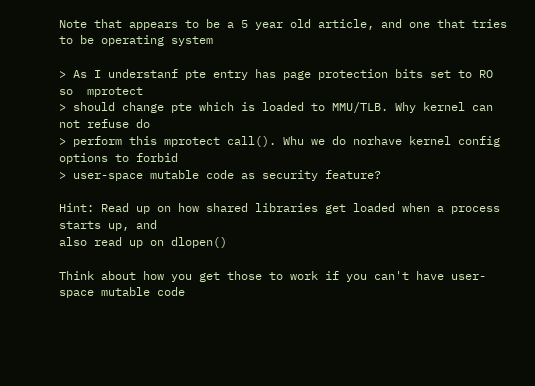Note that appears to be a 5 year old article, and one that tries to be operating system

> As I understanf pte entry has page protection bits set to RO so  mprotect
> should change pte which is loaded to MMU/TLB. Why kernel can not refuse do
> perform this mprotect call(). Whu we do norhave kernel config options to forbid
> user-space mutable code as security feature?

Hint: Read up on how shared libraries get loaded when a process starts up, and
also read up on dlopen()

Think about how you get those to work if you can't have user-space mutable code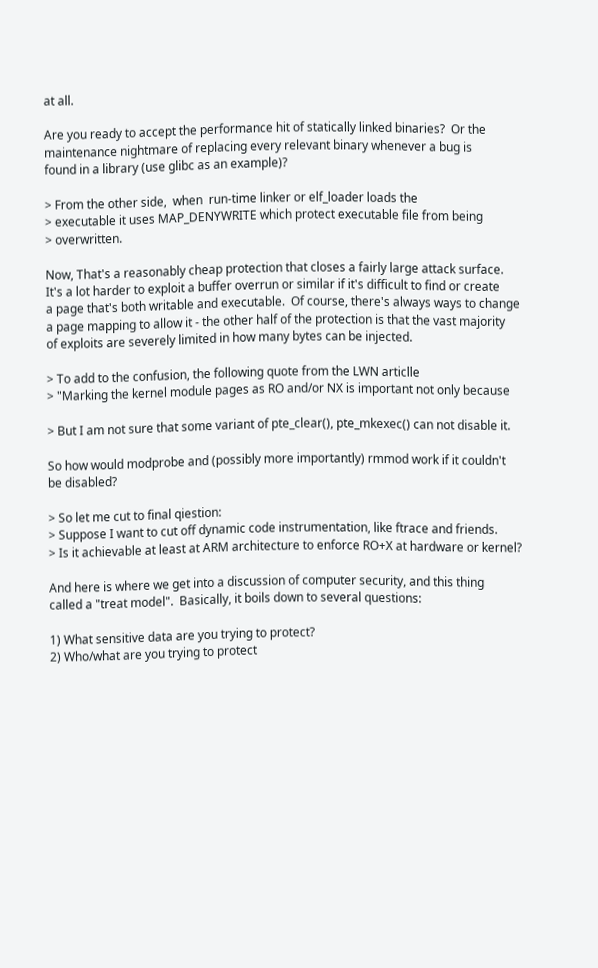at all.

Are you ready to accept the performance hit of statically linked binaries?  Or the
maintenance nightmare of replacing every relevant binary whenever a bug is
found in a library (use glibc as an example)?

> From the other side,  when  run-time linker or elf_loader loads the
> executable it uses MAP_DENYWRITE which protect executable file from being
> overwritten.

Now, That's a reasonably cheap protection that closes a fairly large attack surface.
It's a lot harder to exploit a buffer overrun or similar if it's difficult to find or create
a page that's both writable and executable.  Of course, there's always ways to change
a page mapping to allow it - the other half of the protection is that the vast majority
of exploits are severely limited in how many bytes can be injected.

> To add to the confusion, the following quote from the LWN articlle
> "Marking the kernel module pages as RO and/or NX is important not only because

> But I am not sure that some variant of pte_clear(), pte_mkexec() can not disable it.

So how would modprobe and (possibly more importantly) rmmod work if it couldn't
be disabled?

> So let me cut to final qiestion:
> Suppose I want to cut off dynamic code instrumentation, like ftrace and friends.
> Is it achievable at least at ARM architecture to enforce RO+X at hardware or kernel?

And here is where we get into a discussion of computer security, and this thing
called a "treat model".  Basically, it boils down to several questions:

1) What sensitive data are you trying to protect?
2) Who/what are you trying to protect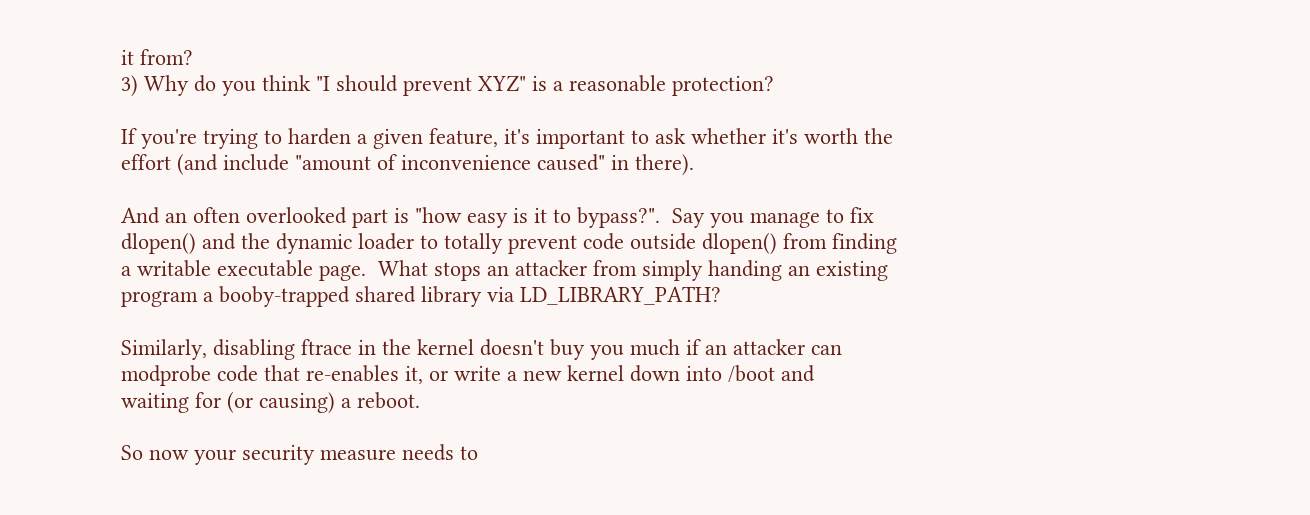it from?
3) Why do you think "I should prevent XYZ" is a reasonable protection?

If you're trying to harden a given feature, it's important to ask whether it's worth the
effort (and include "amount of inconvenience caused" in there).

And an often overlooked part is "how easy is it to bypass?".  Say you manage to fix
dlopen() and the dynamic loader to totally prevent code outside dlopen() from finding
a writable executable page.  What stops an attacker from simply handing an existing
program a booby-trapped shared library via LD_LIBRARY_PATH?

Similarly, disabling ftrace in the kernel doesn't buy you much if an attacker can
modprobe code that re-enables it, or write a new kernel down into /boot and
waiting for (or causing) a reboot.

So now your security measure needs to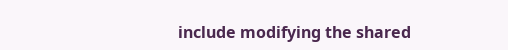include modifying the shared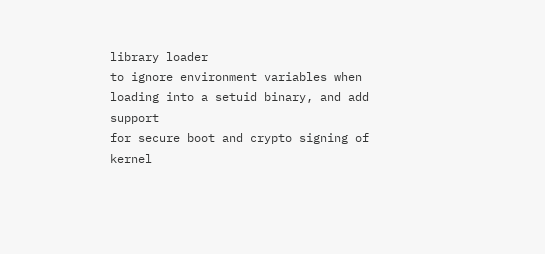library loader
to ignore environment variables when loading into a setuid binary, and add support
for secure boot and crypto signing of kernel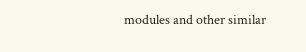modules and other similar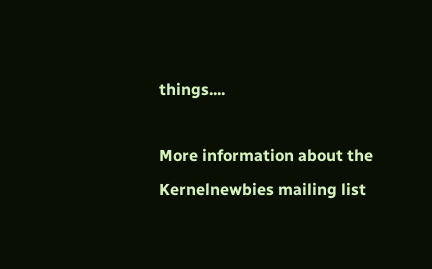things....

More information about the Kernelnewbies mailing list